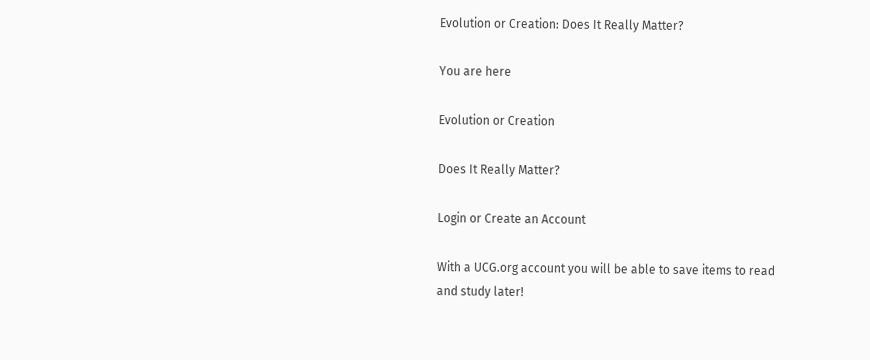Evolution or Creation: Does It Really Matter?

You are here

Evolution or Creation

Does It Really Matter?

Login or Create an Account

With a UCG.org account you will be able to save items to read and study later!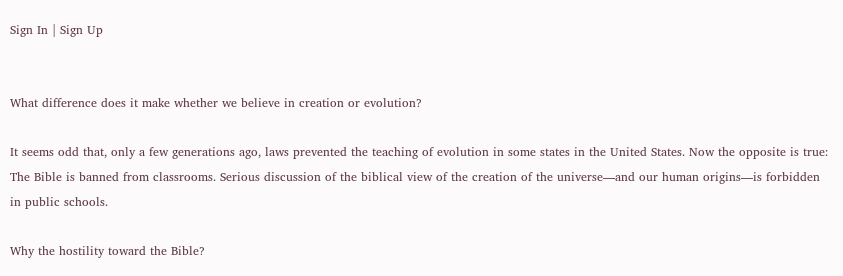Sign In | Sign Up


What difference does it make whether we believe in creation or evolution?

It seems odd that, only a few generations ago, laws prevented the teaching of evolution in some states in the United States. Now the opposite is true: The Bible is banned from classrooms. Serious discussion of the biblical view of the creation of the universe—and our human origins—is forbidden in public schools.

Why the hostility toward the Bible?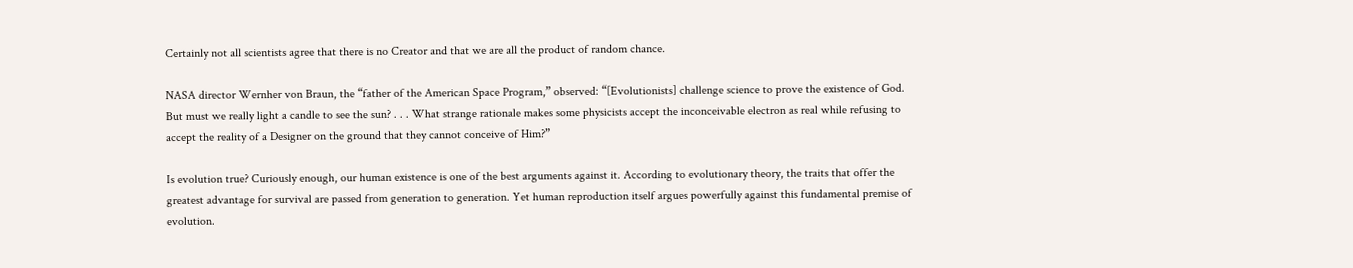Certainly not all scientists agree that there is no Creator and that we are all the product of random chance.

NASA director Wernher von Braun, the “father of the American Space Program,” observed: “[Evolutionists] challenge science to prove the existence of God. But must we really light a candle to see the sun? . . . What strange rationale makes some physicists accept the inconceivable electron as real while refusing to accept the reality of a Designer on the ground that they cannot conceive of Him?”

Is evolution true? Curiously enough, our human existence is one of the best arguments against it. According to evolutionary theory, the traits that offer the greatest advantage for survival are passed from generation to generation. Yet human reproduction itself argues powerfully against this fundamental premise of evolution.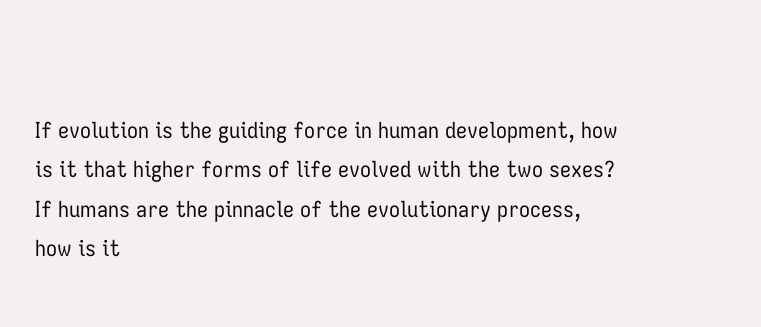If evolution is the guiding force in human development, how is it that higher forms of life evolved with the two sexes? If humans are the pinnacle of the evolutionary process, how is it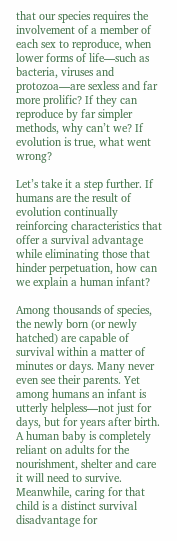that our species requires the involvement of a member of each sex to reproduce, when lower forms of life—such as bacteria, viruses and protozoa—are sexless and far more prolific? If they can reproduce by far simpler methods, why can’t we? If evolution is true, what went wrong?

Let’s take it a step further. If humans are the result of evolution continually reinforcing characteristics that offer a survival advantage while eliminating those that hinder perpetuation, how can we explain a human infant?

Among thousands of species, the newly born (or newly hatched) are capable of survival within a matter of minutes or days. Many never even see their parents. Yet among humans an infant is utterly helpless—not just for days, but for years after birth. A human baby is completely reliant on adults for the nourishment, shelter and care it will need to survive. Meanwhile, caring for that child is a distinct survival disadvantage for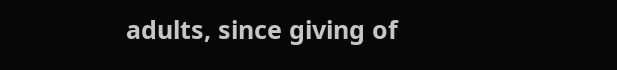adults, since giving of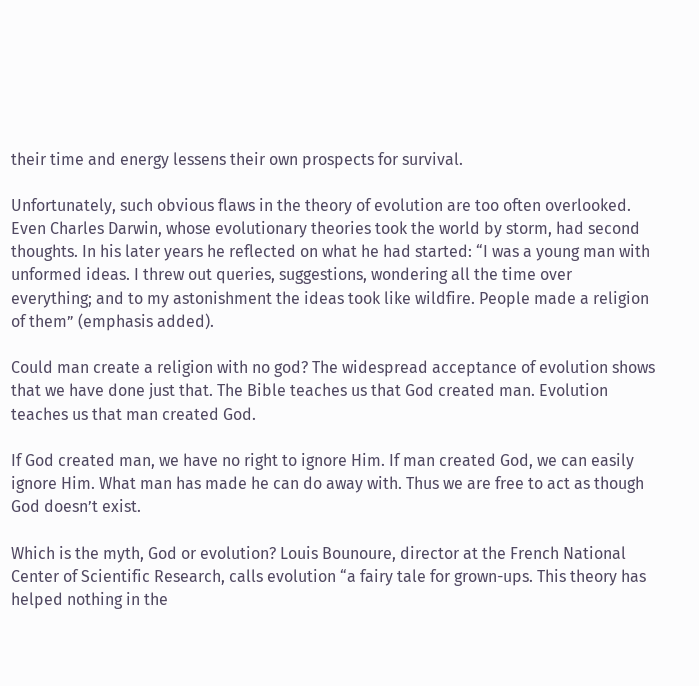their time and energy lessens their own prospects for survival.

Unfortunately, such obvious flaws in the theory of evolution are too often overlooked. Even Charles Darwin, whose evolutionary theories took the world by storm, had second thoughts. In his later years he reflected on what he had started: “I was a young man with unformed ideas. I threw out queries, suggestions, wondering all the time over everything; and to my astonishment the ideas took like wildfire. People made a religion of them” (emphasis added).

Could man create a religion with no god? The widespread acceptance of evolution shows that we have done just that. The Bible teaches us that God created man. Evolution teaches us that man created God.

If God created man, we have no right to ignore Him. If man created God, we can easily ignore Him. What man has made he can do away with. Thus we are free to act as though God doesn’t exist.

Which is the myth, God or evolution? Louis Bounoure, director at the French National Center of Scientific Research, calls evolution “a fairy tale for grown-ups. This theory has helped nothing in the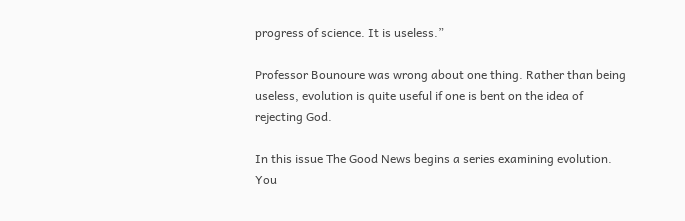progress of science. It is useless.”

Professor Bounoure was wrong about one thing. Rather than being useless, evolution is quite useful if one is bent on the idea of rejecting God.

In this issue The Good News begins a series examining evolution. You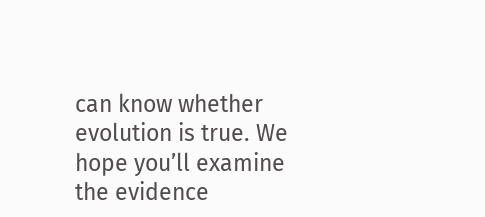can know whether evolution is true. We hope you’ll examine the evidence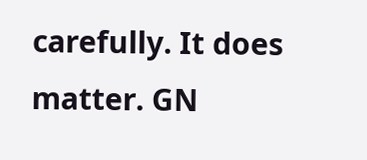carefully. It does matter. GN